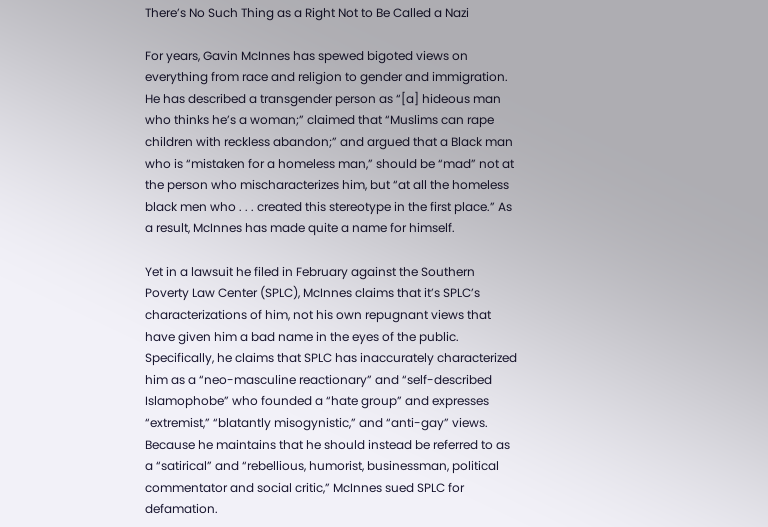There’s No Such Thing as a Right Not to Be Called a Nazi

For years, Gavin McInnes has spewed bigoted views on everything from race and religion to gender and immigration. He has described a transgender person as “[a] hideous man who thinks he’s a woman;” claimed that “Muslims can rape children with reckless abandon;” and argued that a Black man who is “mistaken for a homeless man,” should be “mad” not at the person who mischaracterizes him, but “at all the homeless black men who . . . created this stereotype in the first place.” As a result, McInnes has made quite a name for himself.

Yet in a lawsuit he filed in February against the Southern Poverty Law Center (SPLC), McInnes claims that it’s SPLC’s characterizations of him, not his own repugnant views that have given him a bad name in the eyes of the public. Specifically, he claims that SPLC has inaccurately characterized him as a “neo-masculine reactionary” and “self-described Islamophobe” who founded a “hate group” and expresses “extremist,” “blatantly misogynistic,” and “anti-gay” views. Because he maintains that he should instead be referred to as a “satirical” and “rebellious, humorist, businessman, political commentator and social critic,” McInnes sued SPLC for defamation.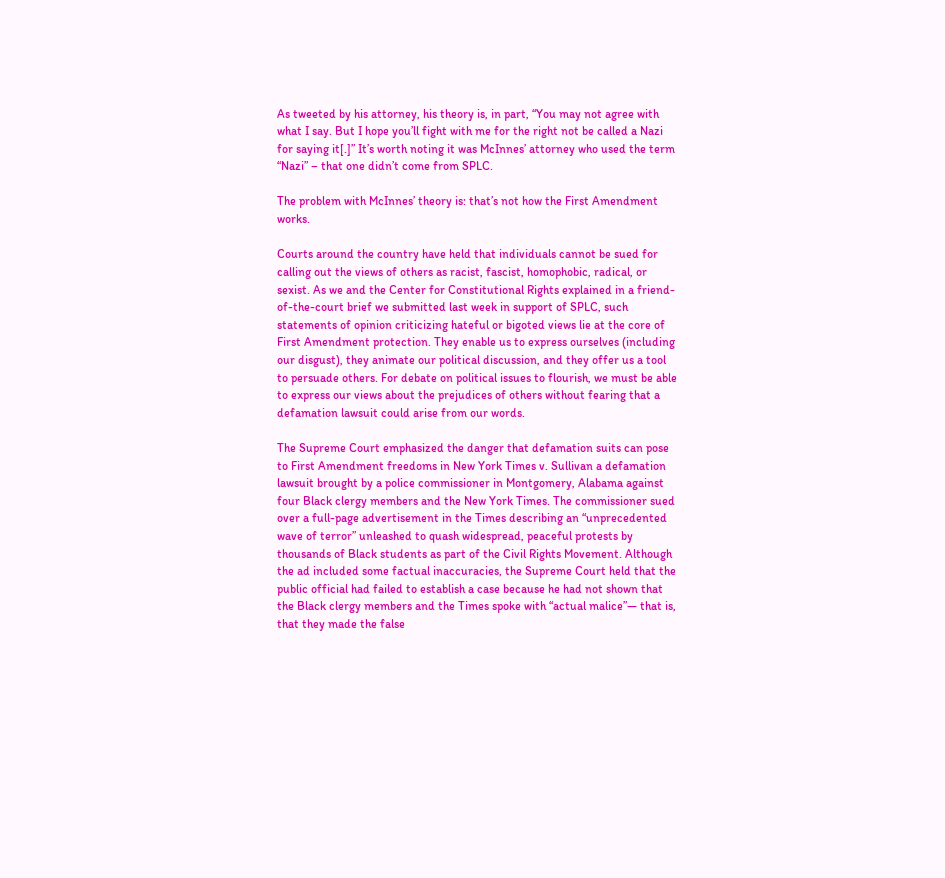As tweeted by his attorney, his theory is, in part, “You may not agree with what I say. But I hope you’ll fight with me for the right not be called a Nazi for saying it[.]” It’s worth noting it was McInnes’ attorney who used the term “Nazi” – that one didn’t come from SPLC.

The problem with McInnes’ theory is: that’s not how the First Amendment works.

Courts around the country have held that individuals cannot be sued for calling out the views of others as racist, fascist, homophobic, radical, or sexist. As we and the Center for Constitutional Rights explained in a friend-of-the-court brief we submitted last week in support of SPLC, such statements of opinion criticizing hateful or bigoted views lie at the core of First Amendment protection. They enable us to express ourselves (including our disgust), they animate our political discussion, and they offer us a tool to persuade others. For debate on political issues to flourish, we must be able to express our views about the prejudices of others without fearing that a defamation lawsuit could arise from our words.

The Supreme Court emphasized the danger that defamation suits can pose to First Amendment freedoms in New York Times v. Sullivan a defamation lawsuit brought by a police commissioner in Montgomery, Alabama against four Black clergy members and the New York Times. The commissioner sued over a full-page advertisement in the Times describing an “unprecedented wave of terror” unleashed to quash widespread, peaceful protests by thousands of Black students as part of the Civil Rights Movement. Although the ad included some factual inaccuracies, the Supreme Court held that the public official had failed to establish a case because he had not shown that the Black clergy members and the Times spoke with “actual malice”— that is, that they made the false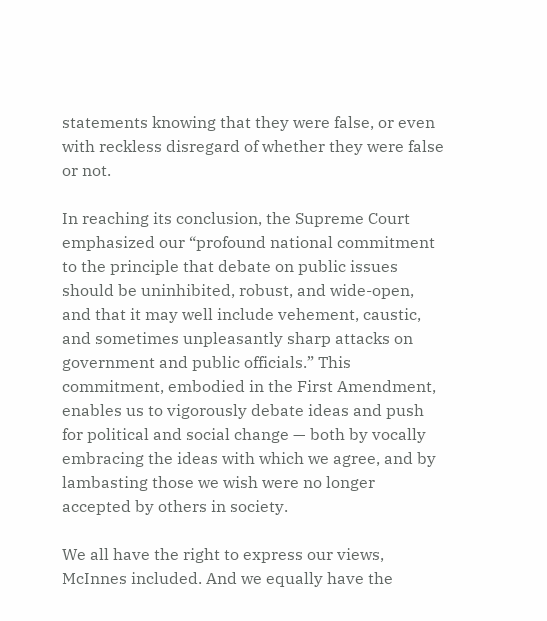statements knowing that they were false, or even with reckless disregard of whether they were false or not.

In reaching its conclusion, the Supreme Court emphasized our “profound national commitment to the principle that debate on public issues should be uninhibited, robust, and wide-open, and that it may well include vehement, caustic, and sometimes unpleasantly sharp attacks on government and public officials.” This commitment, embodied in the First Amendment, enables us to vigorously debate ideas and push for political and social change — both by vocally embracing the ideas with which we agree, and by lambasting those we wish were no longer accepted by others in society.

We all have the right to express our views, McInnes included. And we equally have the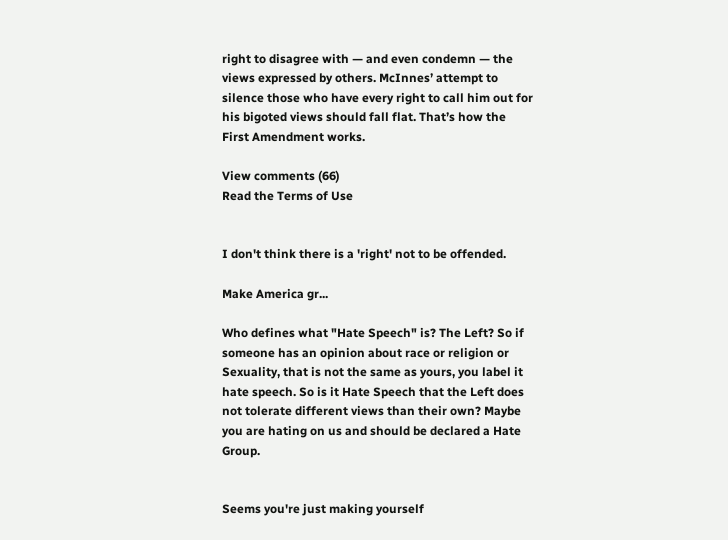right to disagree with — and even condemn — the views expressed by others. McInnes’ attempt to silence those who have every right to call him out for his bigoted views should fall flat. That’s how the First Amendment works.

View comments (66)
Read the Terms of Use


I don't think there is a 'right' not to be offended.

Make America gr...

Who defines what "Hate Speech" is? The Left? So if someone has an opinion about race or religion or Sexuality, that is not the same as yours, you label it hate speech. So is it Hate Speech that the Left does not tolerate different views than their own? Maybe you are hating on us and should be declared a Hate Group.


Seems you're just making yourself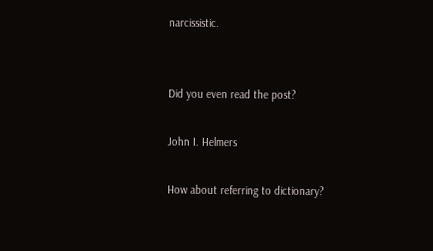narcissistic.


Did you even read the post?

John I. Helmers

How about referring to dictionary?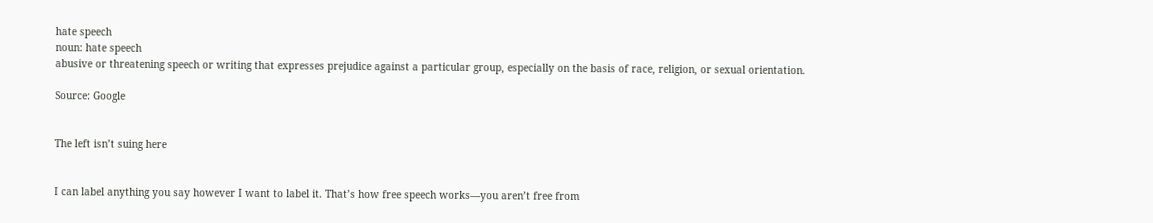hate speech
noun: hate speech
abusive or threatening speech or writing that expresses prejudice against a particular group, especially on the basis of race, religion, or sexual orientation.

Source: Google


The left isn’t suing here


I can label anything you say however I want to label it. That’s how free speech works—you aren’t free from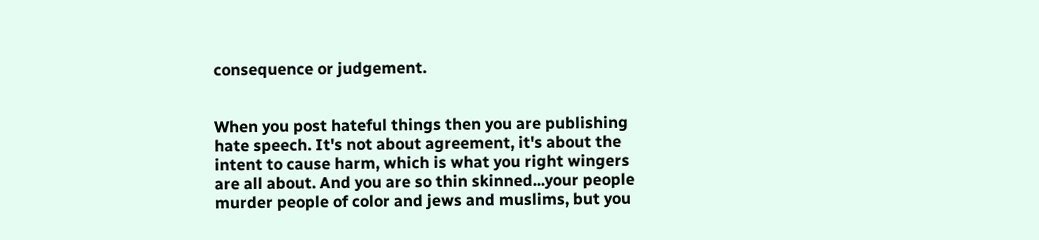consequence or judgement.


When you post hateful things then you are publishing hate speech. It's not about agreement, it's about the intent to cause harm, which is what you right wingers are all about. And you are so thin skinned...your people murder people of color and jews and muslims, but you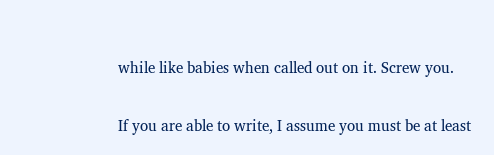while like babies when called out on it. Screw you.


If you are able to write, I assume you must be at least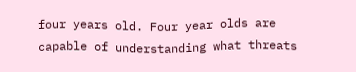four years old. Four year olds are capable of understanding what threats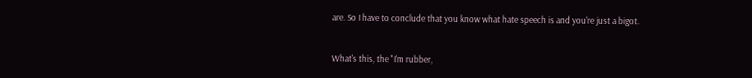are. So I have to conclude that you know what hate speech is and you're just a bigot.


What's this, the "I'm rubber,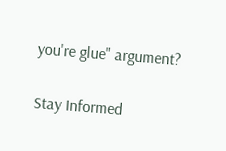you're glue" argument?


Stay Informed